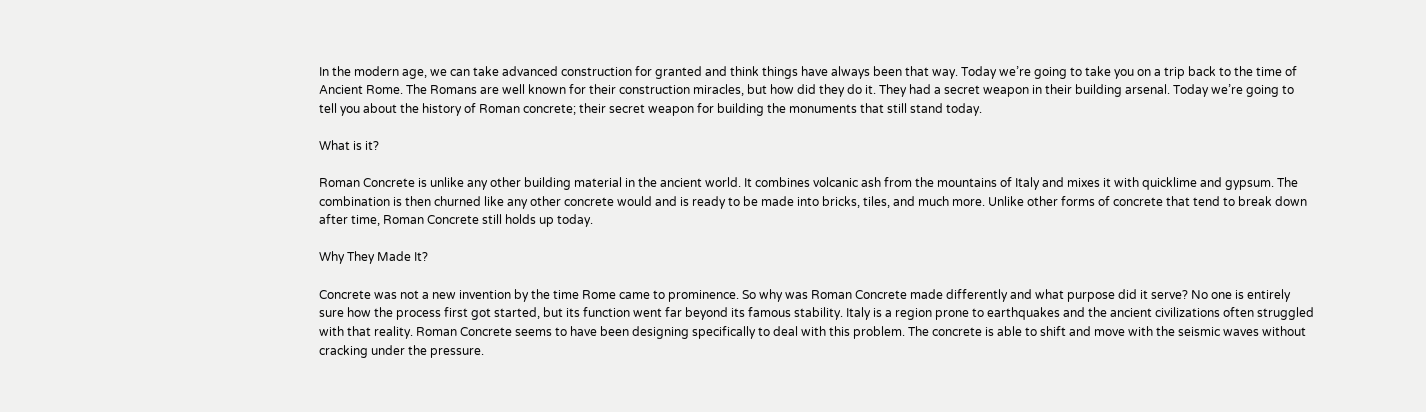In the modern age, we can take advanced construction for granted and think things have always been that way. Today we’re going to take you on a trip back to the time of Ancient Rome. The Romans are well known for their construction miracles, but how did they do it. They had a secret weapon in their building arsenal. Today we’re going to tell you about the history of Roman concrete; their secret weapon for building the monuments that still stand today.

What is it?

Roman Concrete is unlike any other building material in the ancient world. It combines volcanic ash from the mountains of Italy and mixes it with quicklime and gypsum. The combination is then churned like any other concrete would and is ready to be made into bricks, tiles, and much more. Unlike other forms of concrete that tend to break down after time, Roman Concrete still holds up today.

Why They Made It?

Concrete was not a new invention by the time Rome came to prominence. So why was Roman Concrete made differently and what purpose did it serve? No one is entirely sure how the process first got started, but its function went far beyond its famous stability. Italy is a region prone to earthquakes and the ancient civilizations often struggled with that reality. Roman Concrete seems to have been designing specifically to deal with this problem. The concrete is able to shift and move with the seismic waves without cracking under the pressure.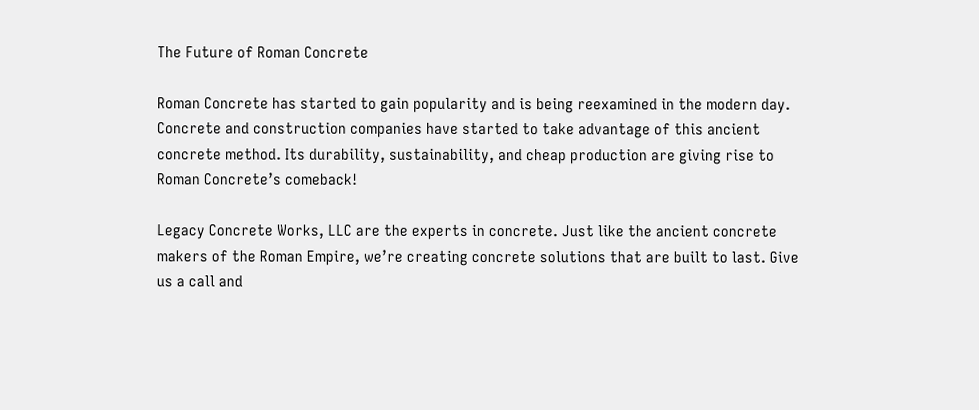The Future of Roman Concrete

Roman Concrete has started to gain popularity and is being reexamined in the modern day. Concrete and construction companies have started to take advantage of this ancient concrete method. Its durability, sustainability, and cheap production are giving rise to Roman Concrete’s comeback!

Legacy Concrete Works, LLC are the experts in concrete. Just like the ancient concrete makers of the Roman Empire, we’re creating concrete solutions that are built to last. Give us a call and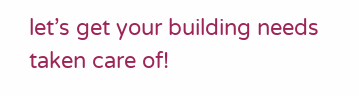let’s get your building needs taken care of!